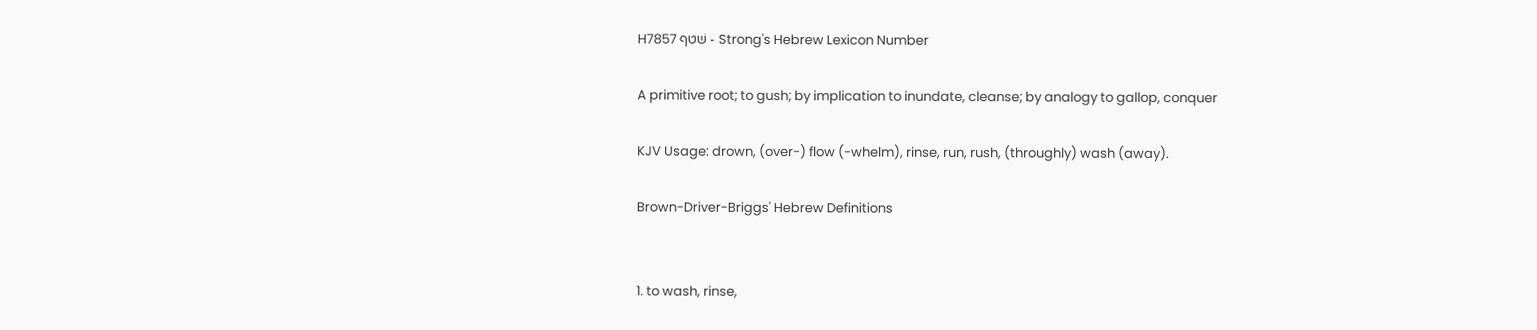H7857 שׁטף - Strong's Hebrew Lexicon Number

A primitive root; to gush; by implication to inundate, cleanse; by analogy to gallop, conquer

KJV Usage: drown, (over-) flow (-whelm), rinse, run, rush, (throughly) wash (away).

Brown-Driver-Briggs' Hebrew Definitions


1. to wash, rinse,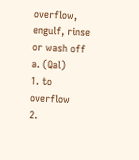overflow, engulf, rinse or wash off
a. (Qal)
1. to overflow
2.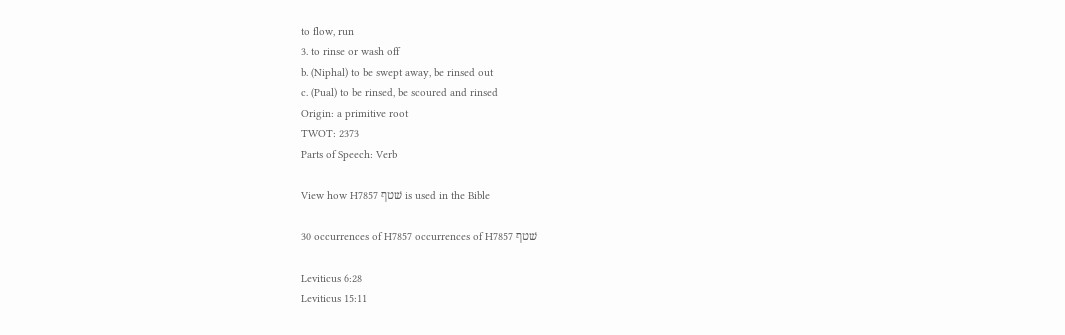to flow, run
3. to rinse or wash off
b. (Niphal) to be swept away, be rinsed out
c. (Pual) to be rinsed, be scoured and rinsed
Origin: a primitive root
TWOT: 2373
Parts of Speech: Verb

View how H7857 שׁטף is used in the Bible

30 occurrences of H7857 occurrences of H7857 שׁטף

Leviticus 6:28
Leviticus 15:11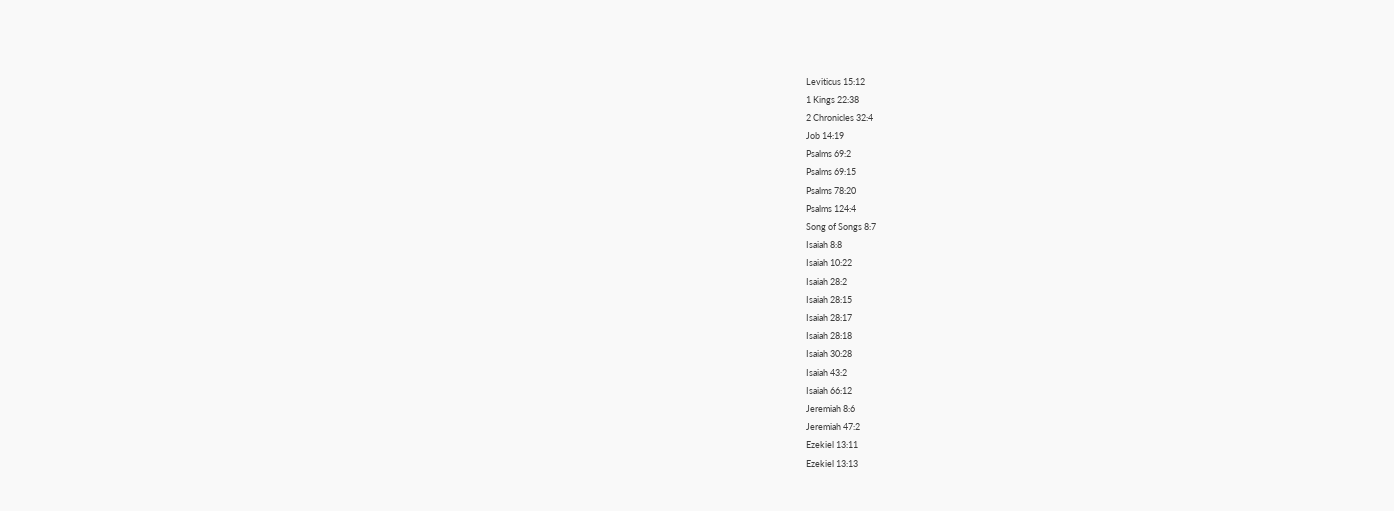Leviticus 15:12
1 Kings 22:38
2 Chronicles 32:4
Job 14:19
Psalms 69:2
Psalms 69:15
Psalms 78:20
Psalms 124:4
Song of Songs 8:7
Isaiah 8:8
Isaiah 10:22
Isaiah 28:2
Isaiah 28:15
Isaiah 28:17
Isaiah 28:18
Isaiah 30:28
Isaiah 43:2
Isaiah 66:12
Jeremiah 8:6
Jeremiah 47:2
Ezekiel 13:11
Ezekiel 13:13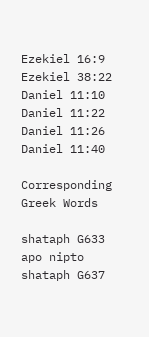Ezekiel 16:9
Ezekiel 38:22
Daniel 11:10
Daniel 11:22
Daniel 11:26
Daniel 11:40

Corresponding Greek Words

shataph G633 apo nipto
shataph G637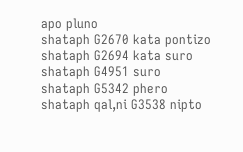apo pluno
shataph G2670 kata pontizo
shataph G2694 kata suro
shataph G4951 suro
shataph G5342 phero
shataph qal,ni G3538 nipto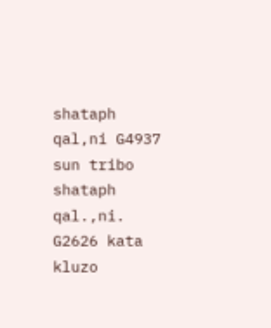shataph qal,ni G4937 sun tribo
shataph qal.,ni. G2626 kata kluzo